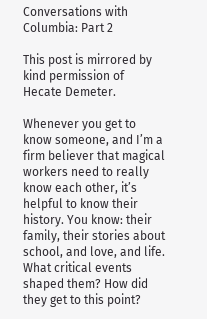Conversations with Columbia: Part 2

This post is mirrored by kind permission of Hecate Demeter.

Whenever you get to know someone, and I’m a firm believer that magical workers need to really know each other, it’s helpful to know their history. You know: their family, their stories about school, and love, and life. What critical events shaped them? How did they get to this point?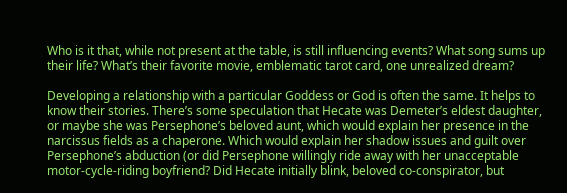Who is it that, while not present at the table, is still influencing events? What song sums up their life? What’s their favorite movie, emblematic tarot card, one unrealized dream?

Developing a relationship with a particular Goddess or God is often the same. It helps to know their stories. There’s some speculation that Hecate was Demeter’s eldest daughter, or maybe she was Persephone’s beloved aunt, which would explain her presence in the narcissus fields as a chaperone. Which would explain her shadow issues and guilt over Persephone’s abduction (or did Persephone willingly ride away with her unacceptable motor-cycle-riding boyfriend? Did Hecate initially blink, beloved co-conspirator, but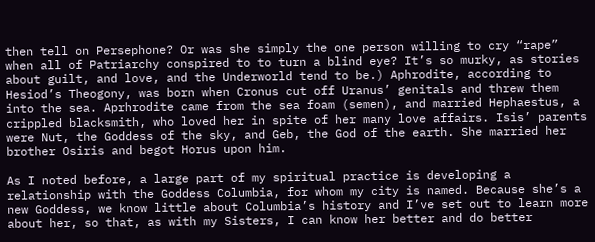then tell on Persephone? Or was she simply the one person willing to cry “rape” when all of Patriarchy conspired to to turn a blind eye? It’s so murky, as stories about guilt, and love, and the Underworld tend to be.) Aphrodite, according to Hesiod’s Theogony, was born when Cronus cut off Uranus’ genitals and threw them into the sea. Aprhrodite came from the sea foam (semen), and married Hephaestus, a crippled blacksmith, who loved her in spite of her many love affairs. Isis’ parents were Nut, the Goddess of the sky, and Geb, the God of the earth. She married her brother Osiris and begot Horus upon him.

As I noted before, a large part of my spiritual practice is developing a relationship with the Goddess Columbia, for whom my city is named. Because she’s a new Goddess, we know little about Columbia’s history and I’ve set out to learn more about her, so that, as with my Sisters, I can know her better and do better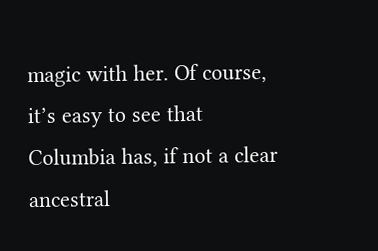magic with her. Of course, it’s easy to see that Columbia has, if not a clear ancestral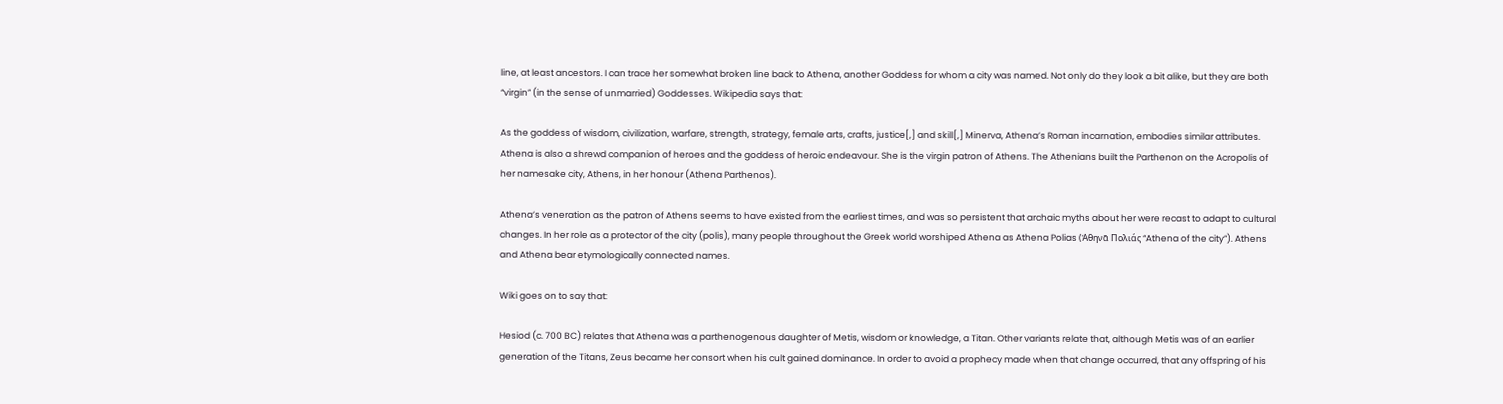line, at least ancestors. I can trace her somewhat broken line back to Athena, another Goddess for whom a city was named. Not only do they look a bit alike, but they are both “virgin” (in the sense of unmarried) Goddesses. Wikipedia says that:

As the goddess of wisdom, civilization, warfare, strength, strategy, female arts, crafts, justice[,] and skill[,] Minerva, Athena’s Roman incarnation, embodies similar attributes. Athena is also a shrewd companion of heroes and the goddess of heroic endeavour. She is the virgin patron of Athens. The Athenians built the Parthenon on the Acropolis of her namesake city, Athens, in her honour (Athena Parthenos).

Athena’s veneration as the patron of Athens seems to have existed from the earliest times, and was so persistent that archaic myths about her were recast to adapt to cultural changes. In her role as a protector of the city (polis), many people throughout the Greek world worshiped Athena as Athena Polias (Ἀθηνᾶ Πολιάς “Athena of the city”). Athens and Athena bear etymologically connected names.

Wiki goes on to say that:

Hesiod (c. 700 BC) relates that Athena was a parthenogenous daughter of Metis, wisdom or knowledge, a Titan. Other variants relate that, although Metis was of an earlier generation of the Titans, Zeus became her consort when his cult gained dominance. In order to avoid a prophecy made when that change occurred, that any offspring of his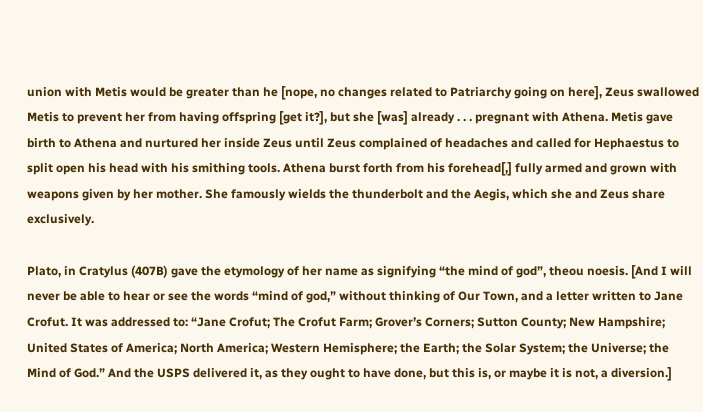union with Metis would be greater than he [nope, no changes related to Patriarchy going on here], Zeus swallowed Metis to prevent her from having offspring [get it?], but she [was] already . . . pregnant with Athena. Metis gave birth to Athena and nurtured her inside Zeus until Zeus complained of headaches and called for Hephaestus to split open his head with his smithing tools. Athena burst forth from his forehead[,] fully armed and grown with weapons given by her mother. She famously wields the thunderbolt and the Aegis, which she and Zeus share exclusively.

Plato, in Cratylus (407B) gave the etymology of her name as signifying “the mind of god”, theou noesis. [And I will never be able to hear or see the words “mind of god,” without thinking of Our Town, and a letter written to Jane Crofut. It was addressed to: “Jane Crofut; The Crofut Farm; Grover’s Corners; Sutton County; New Hampshire; United States of America; North America; Western Hemisphere; the Earth; the Solar System; the Universe; the Mind of God.” And the USPS delivered it, as they ought to have done, but this is, or maybe it is not, a diversion.]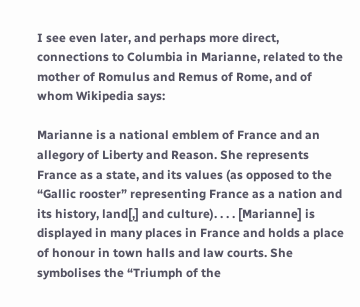I see even later, and perhaps more direct, connections to Columbia in Marianne, related to the mother of Romulus and Remus of Rome, and of whom Wikipedia says:

Marianne is a national emblem of France and an allegory of Liberty and Reason. She represents France as a state, and its values (as opposed to the “Gallic rooster” representing France as a nation and its history, land[,] and culture). . . . [Marianne] is displayed in many places in France and holds a place of honour in town halls and law courts. She symbolises the “Triumph of the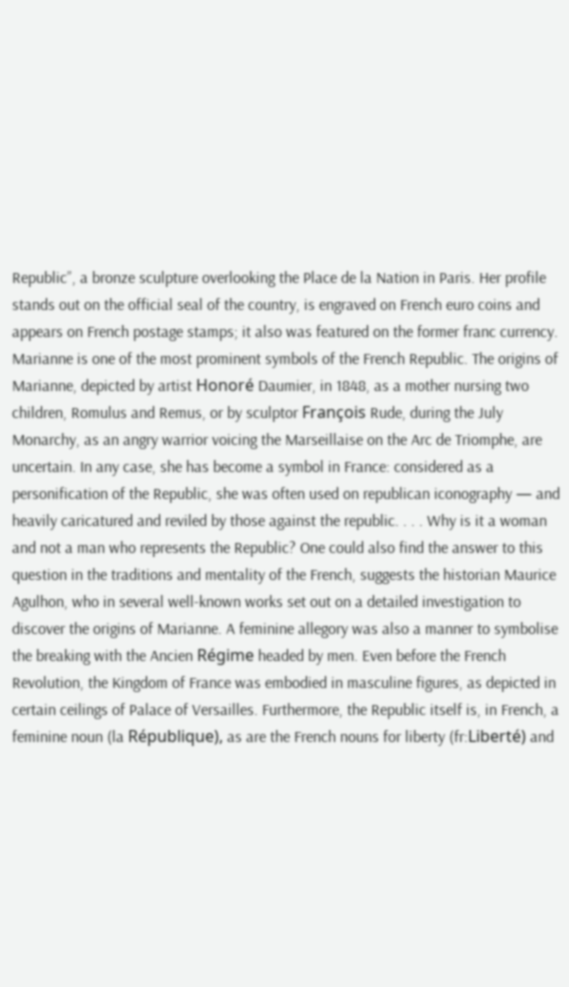Republic”, a bronze sculpture overlooking the Place de la Nation in Paris. Her profile stands out on the official seal of the country, is engraved on French euro coins and appears on French postage stamps; it also was featured on the former franc currency. Marianne is one of the most prominent symbols of the French Republic. The origins of Marianne, depicted by artist Honoré Daumier, in 1848, as a mother nursing two children, Romulus and Remus, or by sculptor François Rude, during the July Monarchy, as an angry warrior voicing the Marseillaise on the Arc de Triomphe, are uncertain. In any case, she has become a symbol in France: considered as a personification of the Republic, she was often used on republican iconography — and heavily caricatured and reviled by those against the republic. . . . Why is it a woman and not a man who represents the Republic? One could also find the answer to this question in the traditions and mentality of the French, suggests the historian Maurice Agulhon, who in several well-known works set out on a detailed investigation to discover the origins of Marianne. A feminine allegory was also a manner to symbolise the breaking with the Ancien Régime headed by men. Even before the French Revolution, the Kingdom of France was embodied in masculine figures, as depicted in certain ceilings of Palace of Versailles. Furthermore, the Republic itself is, in French, a feminine noun (la République), as are the French nouns for liberty (fr:Liberté) and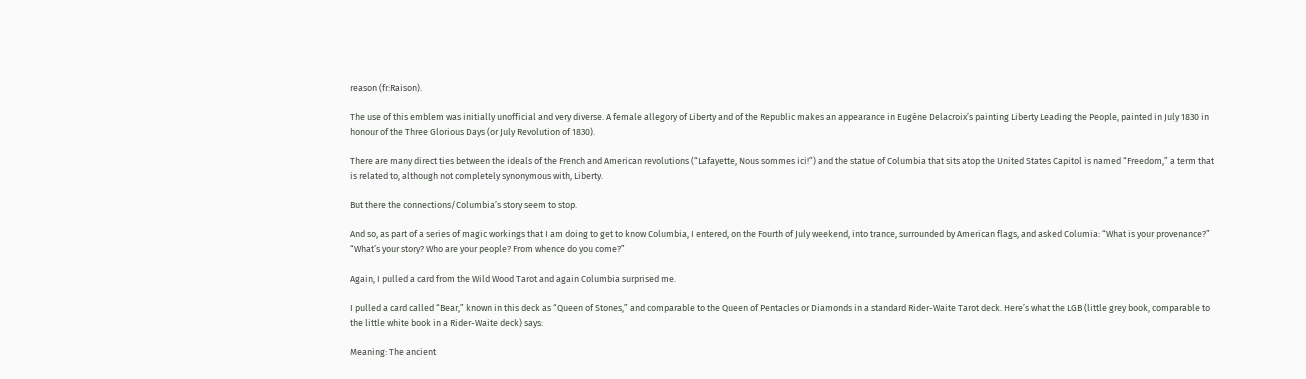reason (fr:Raison).

The use of this emblem was initially unofficial and very diverse. A female allegory of Liberty and of the Republic makes an appearance in Eugène Delacroix’s painting Liberty Leading the People, painted in July 1830 in honour of the Three Glorious Days (or July Revolution of 1830).

There are many direct ties between the ideals of the French and American revolutions (“Lafayette, Nous sommes ici!”) and the statue of Columbia that sits atop the United States Capitol is named “Freedom,” a term that is related to, although not completely synonymous with, Liberty.

But there the connections/Columbia’s story seem to stop.

And so, as part of a series of magic workings that I am doing to get to know Columbia, I entered, on the Fourth of July weekend, into trance, surrounded by American flags, and asked Columia: “What is your provenance?” “What’s your story? Who are your people? From whence do you come?”

Again, I pulled a card from the Wild Wood Tarot and again Columbia surprised me.

I pulled a card called “Bear,” known in this deck as “Queen of Stones,” and comparable to the Queen of Pentacles or Diamonds in a standard Rider-Waite Tarot deck. Here’s what the LGB (little grey book, comparable to the little white book in a Rider-Waite deck) says:

Meaning: The ancient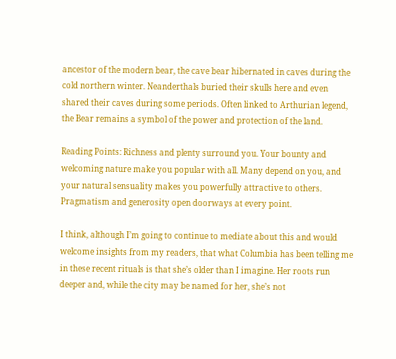ancestor of the modern bear, the cave bear hibernated in caves during the cold northern winter. Neanderthals buried their skulls here and even shared their caves during some periods. Often linked to Arthurian legend, the Bear remains a symbol of the power and protection of the land.

Reading Points: Richness and plenty surround you. Your bounty and welcoming nature make you popular with all. Many depend on you, and your natural sensuality makes you powerfully attractive to others. Pragmatism and generosity open doorways at every point.

I think, although I’m going to continue to mediate about this and would welcome insights from my readers, that what Columbia has been telling me in these recent rituals is that she’s older than I imagine. Her roots run deeper and, while the city may be named for her, she’s not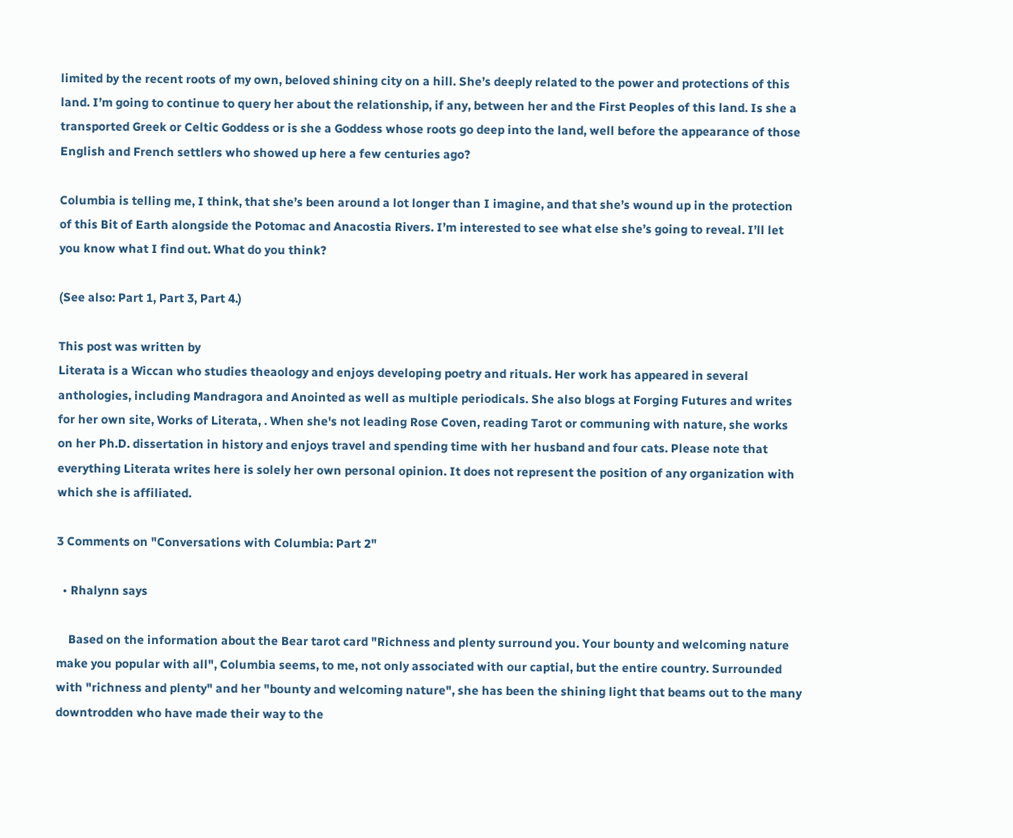limited by the recent roots of my own, beloved shining city on a hill. She’s deeply related to the power and protections of this land. I’m going to continue to query her about the relationship, if any, between her and the First Peoples of this land. Is she a transported Greek or Celtic Goddess or is she a Goddess whose roots go deep into the land, well before the appearance of those English and French settlers who showed up here a few centuries ago?

Columbia is telling me, I think, that she’s been around a lot longer than I imagine, and that she’s wound up in the protection of this Bit of Earth alongside the Potomac and Anacostia Rivers. I’m interested to see what else she’s going to reveal. I’ll let you know what I find out. What do you think?

(See also: Part 1, Part 3, Part 4.)

This post was written by
Literata is a Wiccan who studies theaology and enjoys developing poetry and rituals. Her work has appeared in several anthologies, including Mandragora and Anointed as well as multiple periodicals. She also blogs at Forging Futures and writes for her own site, Works of Literata, . When she's not leading Rose Coven, reading Tarot or communing with nature, she works on her Ph.D. dissertation in history and enjoys travel and spending time with her husband and four cats. Please note that everything Literata writes here is solely her own personal opinion. It does not represent the position of any organization with which she is affiliated.

3 Comments on "Conversations with Columbia: Part 2"

  • Rhalynn says

    Based on the information about the Bear tarot card "Richness and plenty surround you. Your bounty and welcoming nature make you popular with all", Columbia seems, to me, not only associated with our captial, but the entire country. Surrounded with "richness and plenty" and her "bounty and welcoming nature", she has been the shining light that beams out to the many downtrodden who have made their way to the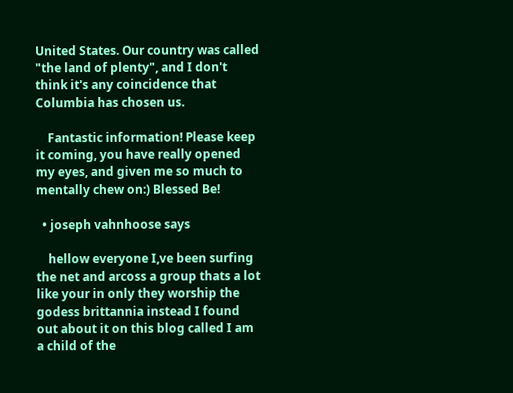United States. Our country was called "the land of plenty", and I don't think it's any coincidence that Columbia has chosen us.

    Fantastic information! Please keep it coming, you have really opened my eyes, and given me so much to mentally chew on:) Blessed Be!

  • joseph vahnhoose says

    hellow everyone I,ve been surfing the net and arcoss a group thats a lot like your in only they worship the godess brittannia instead I found out about it on this blog called I am a child of the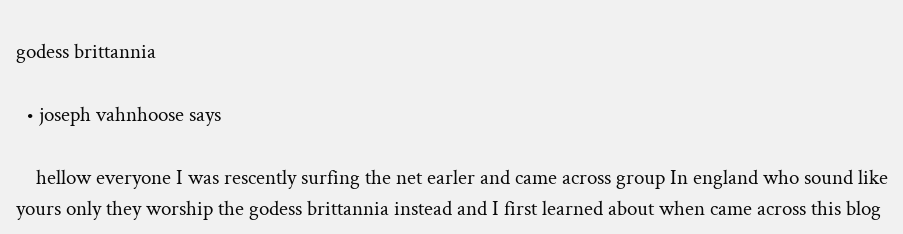godess brittannia

  • joseph vahnhoose says

    hellow everyone I was rescently surfing the net earler and came across group In england who sound like yours only they worship the godess brittannia instead and I first learned about when came across this blog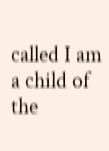called I am a child of the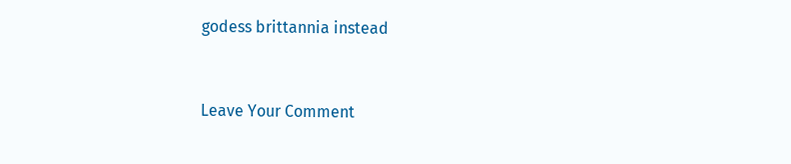godess brittannia instead


Leave Your Comment